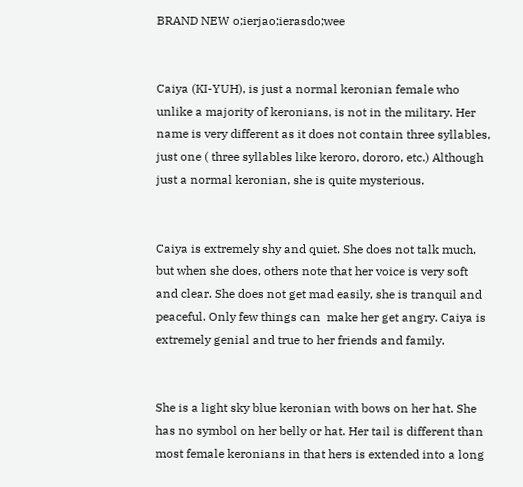BRAND NEW o;ierjao;ierasdo;wee


Caiya (KI-YUH), is just a normal keronian female who unlike a majority of keronians, is not in the military. Her name is very different as it does not contain three syllables, just one ( three syllables like keroro, dororo, etc.) Although just a normal keronian, she is quite mysterious.


Caiya is extremely shy and quiet. She does not talk much, but when she does, others note that her voice is very soft and clear. She does not get mad easily, she is tranquil and peaceful. Only few things can  make her get angry. Caiya is extremely genial and true to her friends and family.


She is a light sky blue keronian with bows on her hat. She has no symbol on her belly or hat. Her tail is different than most female keronians in that hers is extended into a long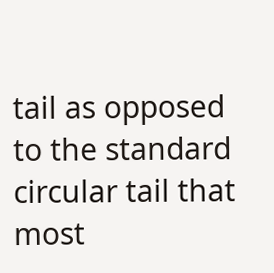tail as opposed to the standard circular tail that most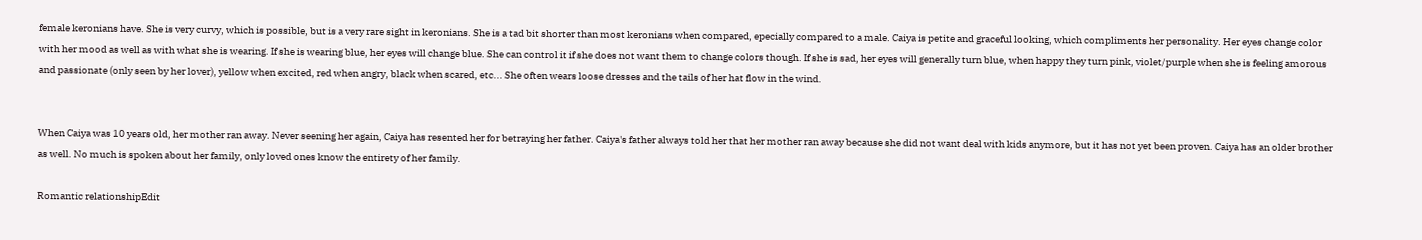female keronians have. She is very curvy, which is possible, but is a very rare sight in keronians. She is a tad bit shorter than most keronians when compared, epecially compared to a male. Caiya is petite and graceful looking, which compliments her personality. Her eyes change color with her mood as well as with what she is wearing. If she is wearing blue, her eyes will change blue. She can control it if she does not want them to change colors though. If she is sad, her eyes will generally turn blue, when happy they turn pink, violet/purple when she is feeling amorous and passionate (only seen by her lover), yellow when excited, red when angry, black when scared, etc... She often wears loose dresses and the tails of her hat flow in the wind.


When Caiya was 10 years old, her mother ran away. Never seening her again, Caiya has resented her for betraying her father. Caiya's father always told her that her mother ran away because she did not want deal with kids anymore, but it has not yet been proven. Caiya has an older brother as well. No much is spoken about her family, only loved ones know the entirety of her family.

Romantic relationshipEdit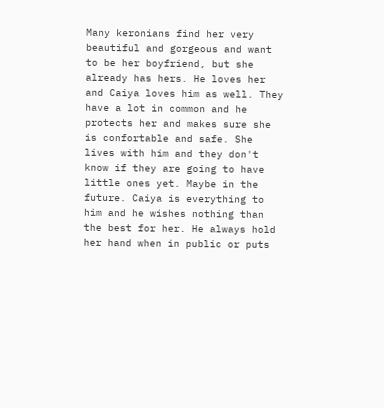Many keronians find her very beautiful and gorgeous and want to be her boyfriend, but she already has hers. He loves her and Caiya loves him as well. They have a lot in common and he protects her and makes sure she is confortable and safe. She lives with him and they don't know if they are going to have little ones yet. Maybe in the future. Caiya is everything to him and he wishes nothing than the best for her. He always hold her hand when in public or puts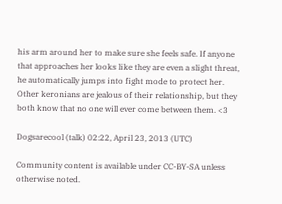his arm around her to make sure she feels safe. If anyone that approaches her looks like they are even a slight threat, he automatically jumps into fight mode to protect her. Other keronians are jealous of their relationship, but they both know that no one will ever come between them. <3

Dogsarecool (talk) 02:22, April 23, 2013 (UTC)

Community content is available under CC-BY-SA unless otherwise noted.